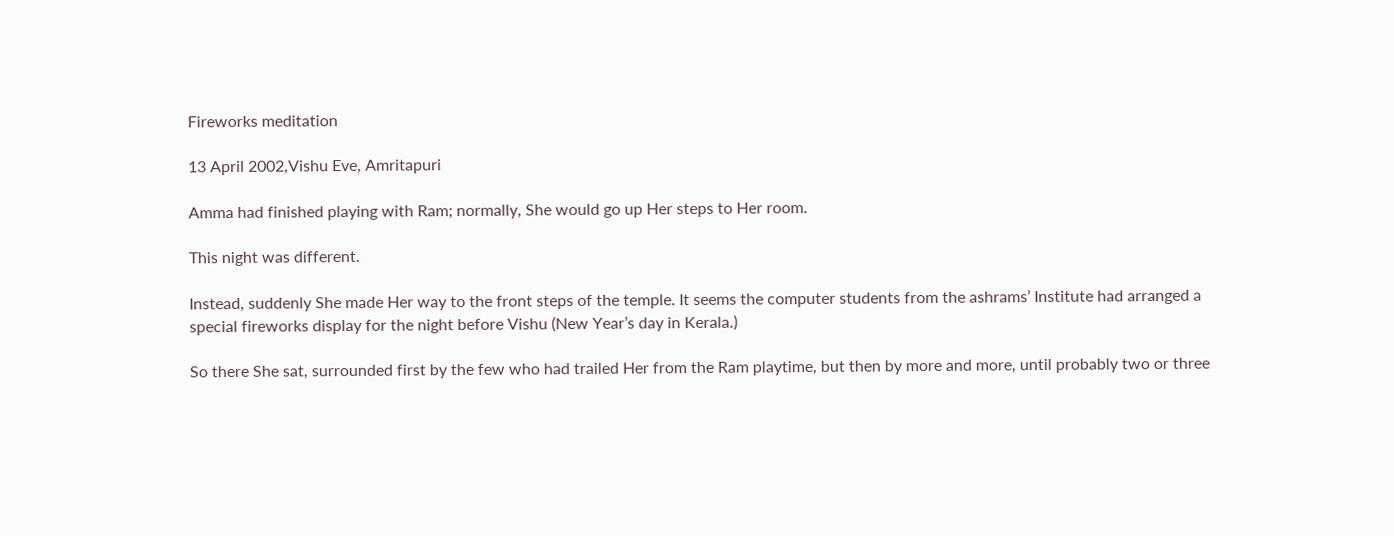Fireworks meditation

13 April 2002,Vishu Eve, Amritapuri

Amma had finished playing with Ram; normally, She would go up Her steps to Her room.

This night was different.

Instead, suddenly She made Her way to the front steps of the temple. It seems the computer students from the ashrams’ Institute had arranged a special fireworks display for the night before Vishu (New Year’s day in Kerala.)

So there She sat, surrounded first by the few who had trailed Her from the Ram playtime, but then by more and more, until probably two or three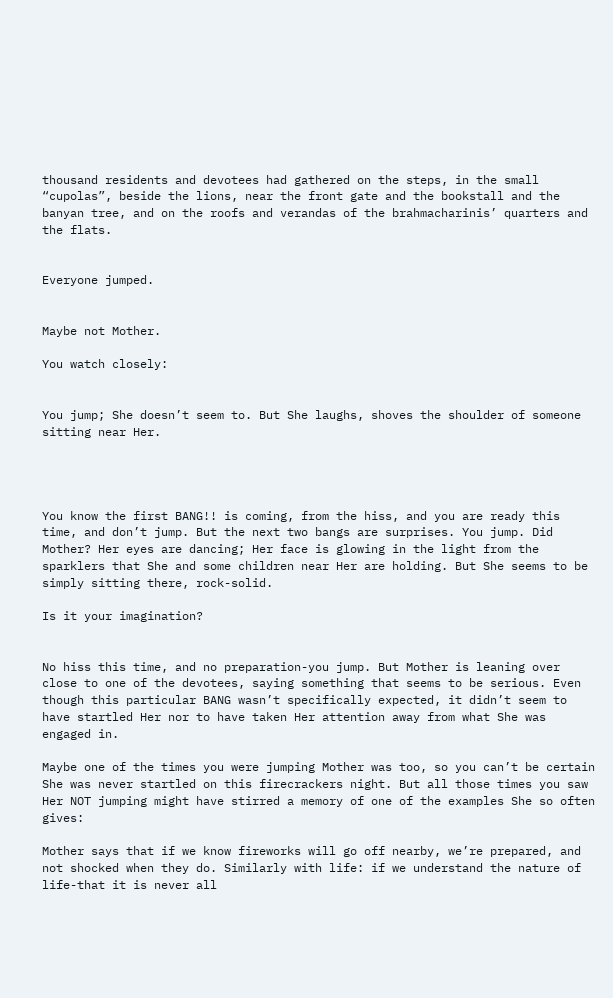thousand residents and devotees had gathered on the steps, in the small “cupolas”, beside the lions, near the front gate and the bookstall and the banyan tree, and on the roofs and verandas of the brahmacharinis’ quarters and the flats.


Everyone jumped.


Maybe not Mother.

You watch closely:


You jump; She doesn’t seem to. But She laughs, shoves the shoulder of someone sitting near Her.




You know the first BANG!! is coming, from the hiss, and you are ready this time, and don’t jump. But the next two bangs are surprises. You jump. Did Mother? Her eyes are dancing; Her face is glowing in the light from the sparklers that She and some children near Her are holding. But She seems to be simply sitting there, rock-solid.

Is it your imagination?


No hiss this time, and no preparation-you jump. But Mother is leaning over close to one of the devotees, saying something that seems to be serious. Even though this particular BANG wasn’t specifically expected, it didn’t seem to have startled Her nor to have taken Her attention away from what She was engaged in.

Maybe one of the times you were jumping Mother was too, so you can’t be certain She was never startled on this firecrackers night. But all those times you saw Her NOT jumping might have stirred a memory of one of the examples She so often gives:

Mother says that if we know fireworks will go off nearby, we’re prepared, and not shocked when they do. Similarly with life: if we understand the nature of life-that it is never all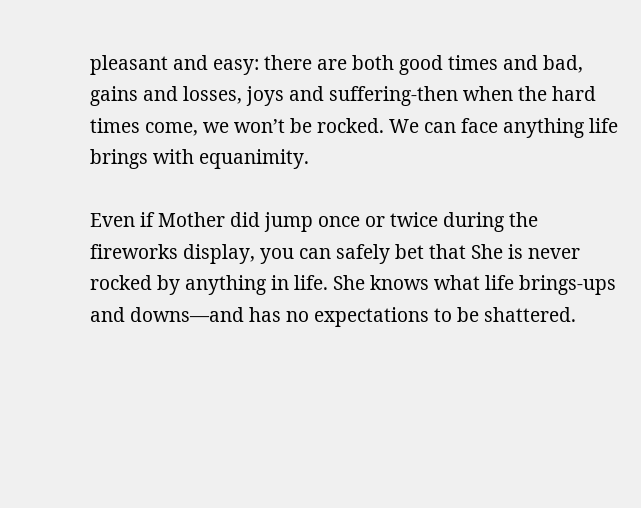pleasant and easy: there are both good times and bad, gains and losses, joys and suffering-then when the hard times come, we won’t be rocked. We can face anything life brings with equanimity.

Even if Mother did jump once or twice during the fireworks display, you can safely bet that She is never rocked by anything in life. She knows what life brings-ups and downs—and has no expectations to be shattered.